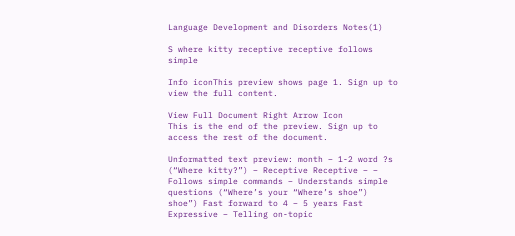Language Development and Disorders Notes(1)

S where kitty receptive receptive follows simple

Info iconThis preview shows page 1. Sign up to view the full content.

View Full Document Right Arrow Icon
This is the end of the preview. Sign up to access the rest of the document.

Unformatted text preview: month – 1-2 word ?s (“Where kitty?”) – Receptive Receptive – – Follows simple commands – Understands simple questions (“Where’s your “Where’s shoe”) shoe”) Fast forward to 4 – 5 years Fast Expressive – Telling on-topic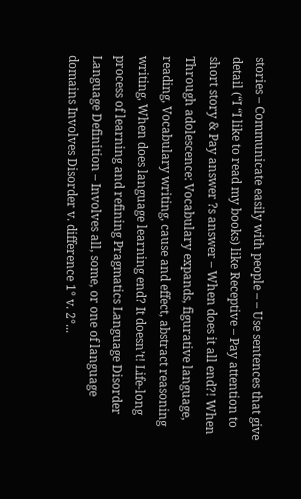stories – Communicate easily with people – – Use sentences that give detail (“I “I like to read my books) like Receptive – Pay attention to short story & Pay answer ?s answer – When does it all end?! When Through adolescence: Vocabulary expands, figurative language, reading, Vocabulary writing, cause and effect, abstract reasoning writing, When does language learning end? It doesn’t! Life-long process of learning and refining Pragmatics Language Disorder Language Definition – Involves all, some, or one of language domains Involves Disorder v. difference 1° v. 2°...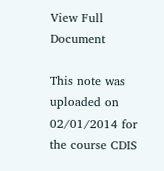View Full Document

This note was uploaded on 02/01/2014 for the course CDIS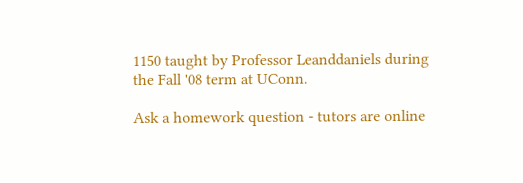1150 taught by Professor Leanddaniels during the Fall '08 term at UConn.

Ask a homework question - tutors are online